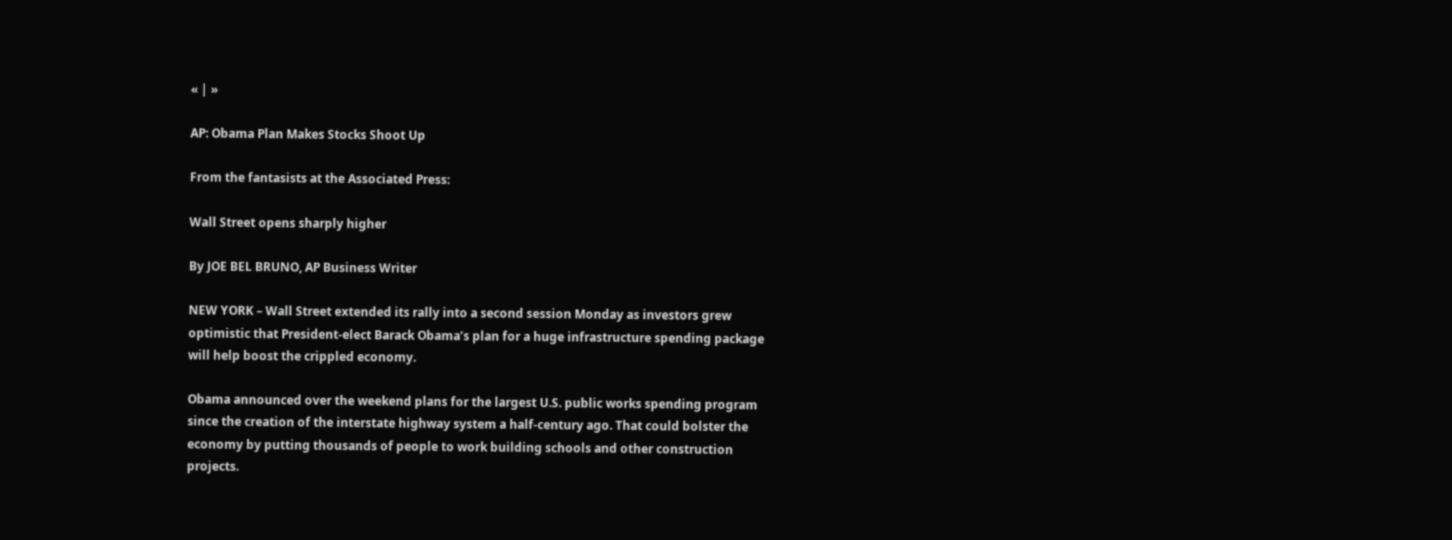« | »

AP: Obama Plan Makes Stocks Shoot Up

From the fantasists at the Associated Press:

Wall Street opens sharply higher

By JOE BEL BRUNO, AP Business Writer

NEW YORK – Wall Street extended its rally into a second session Monday as investors grew optimistic that President-elect Barack Obama’s plan for a huge infrastructure spending package will help boost the crippled economy.

Obama announced over the weekend plans for the largest U.S. public works spending program since the creation of the interstate highway system a half-century ago. That could bolster the economy by putting thousands of people to work building schools and other construction projects.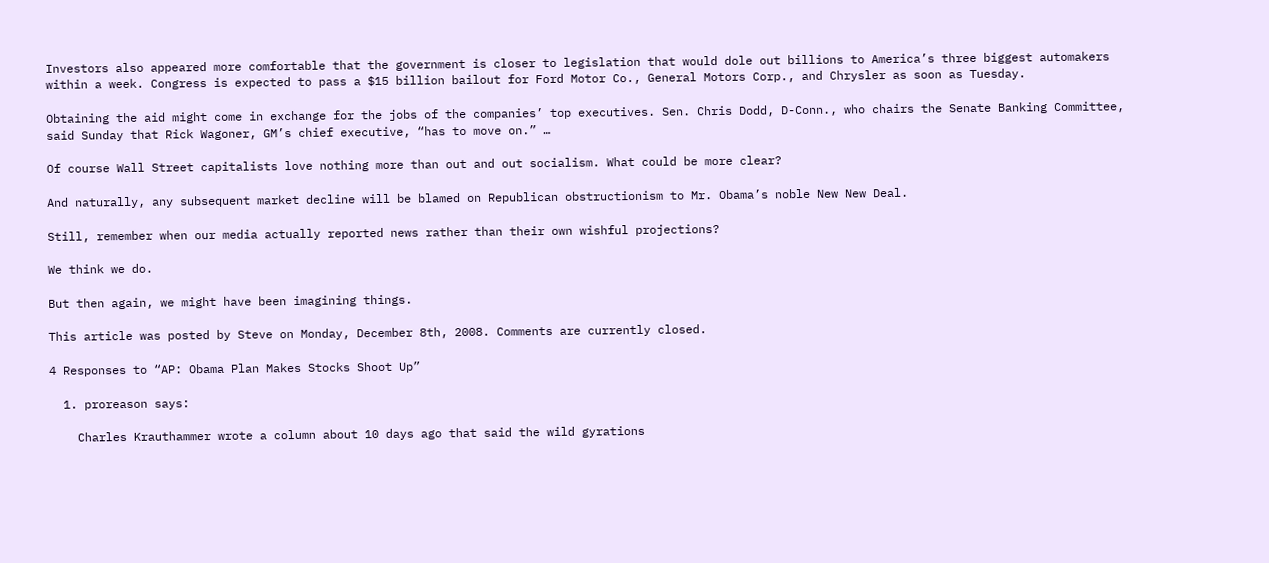Investors also appeared more comfortable that the government is closer to legislation that would dole out billions to America’s three biggest automakers within a week. Congress is expected to pass a $15 billion bailout for Ford Motor Co., General Motors Corp., and Chrysler as soon as Tuesday.

Obtaining the aid might come in exchange for the jobs of the companies’ top executives. Sen. Chris Dodd, D-Conn., who chairs the Senate Banking Committee, said Sunday that Rick Wagoner, GM’s chief executive, “has to move on.” …

Of course Wall Street capitalists love nothing more than out and out socialism. What could be more clear?

And naturally, any subsequent market decline will be blamed on Republican obstructionism to Mr. Obama’s noble New New Deal.

Still, remember when our media actually reported news rather than their own wishful projections?

We think we do.

But then again, we might have been imagining things.

This article was posted by Steve on Monday, December 8th, 2008. Comments are currently closed.

4 Responses to “AP: Obama Plan Makes Stocks Shoot Up”

  1. proreason says:

    Charles Krauthammer wrote a column about 10 days ago that said the wild gyrations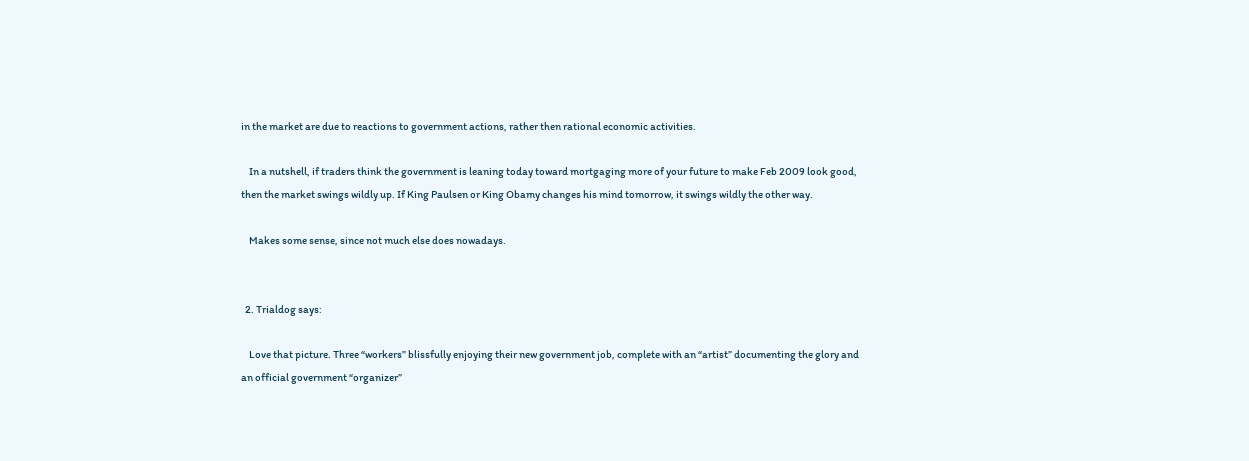in the market are due to reactions to government actions, rather then rational economic activities.

    In a nutshell, if traders think the government is leaning today toward mortgaging more of your future to make Feb 2009 look good, then the market swings wildly up. If King Paulsen or King Obamy changes his mind tomorrow, it swings wildly the other way.

    Makes some sense, since not much else does nowadays.


  2. Trialdog says:

    Love that picture. Three “workers” blissfully enjoying their new government job, complete with an “artist” documenting the glory and an official government “organizer”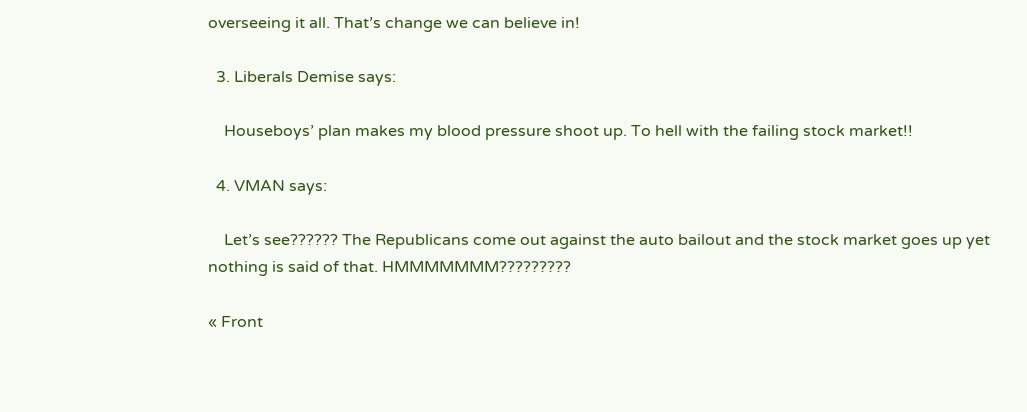overseeing it all. That’s change we can believe in!

  3. Liberals Demise says:

    Houseboys’ plan makes my blood pressure shoot up. To hell with the failing stock market!!

  4. VMAN says:

    Let’s see?????? The Republicans come out against the auto bailout and the stock market goes up yet nothing is said of that. HMMMMMMM?????????

« Front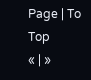Page | To Top
« | »